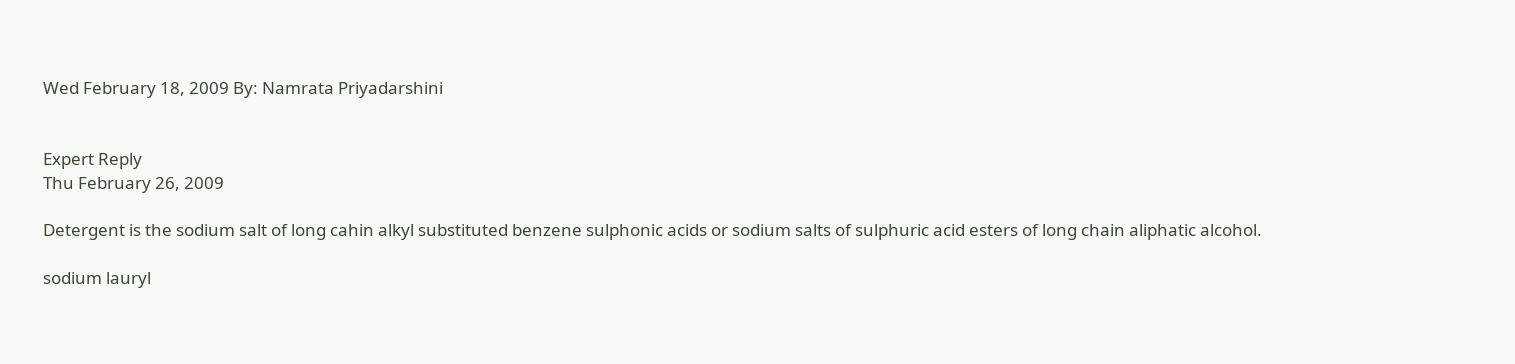Wed February 18, 2009 By: Namrata Priyadarshini


Expert Reply
Thu February 26, 2009

Detergent is the sodium salt of long cahin alkyl substituted benzene sulphonic acids or sodium salts of sulphuric acid esters of long chain aliphatic alcohol.

sodium lauryl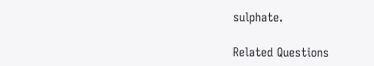sulphate.

Related Questions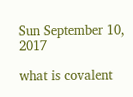Sun September 10, 2017

what is covalent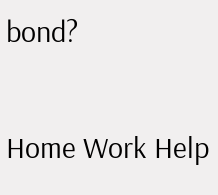bond?

Home Work Help